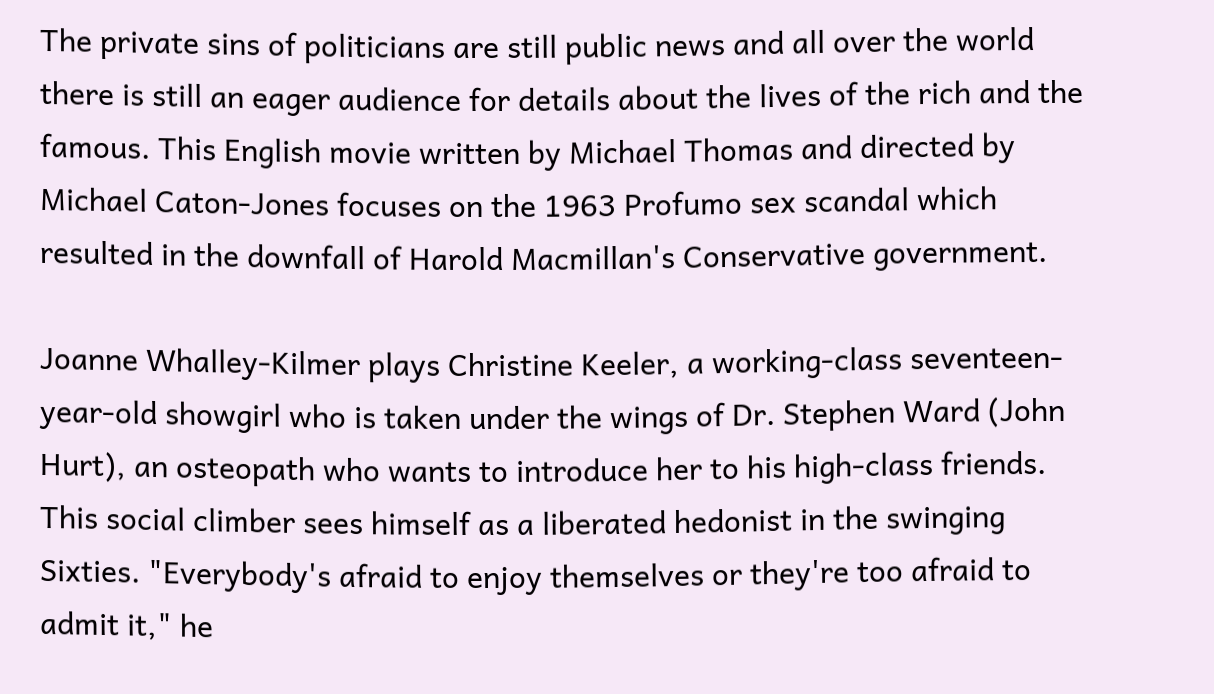The private sins of politicians are still public news and all over the world there is still an eager audience for details about the lives of the rich and the famous. This English movie written by Michael Thomas and directed by Michael Caton-Jones focuses on the 1963 Profumo sex scandal which resulted in the downfall of Harold Macmillan's Conservative government.

Joanne Whalley-Kilmer plays Christine Keeler, a working-class seventeen-year-old showgirl who is taken under the wings of Dr. Stephen Ward (John Hurt), an osteopath who wants to introduce her to his high-class friends. This social climber sees himself as a liberated hedonist in the swinging Sixties. "Everybody's afraid to enjoy themselves or they're too afraid to admit it," he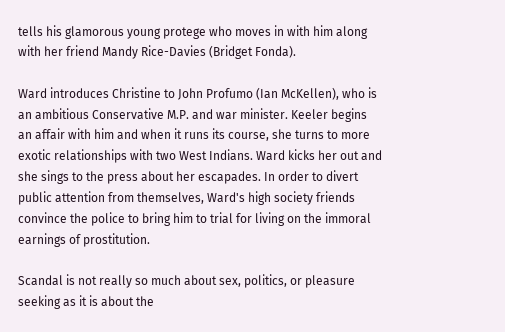tells his glamorous young protege who moves in with him along with her friend Mandy Rice-Davies (Bridget Fonda).

Ward introduces Christine to John Profumo (Ian McKellen), who is an ambitious Conservative M.P. and war minister. Keeler begins an affair with him and when it runs its course, she turns to more exotic relationships with two West Indians. Ward kicks her out and she sings to the press about her escapades. In order to divert public attention from themselves, Ward's high society friends convince the police to bring him to trial for living on the immoral earnings of prostitution.

Scandal is not really so much about sex, politics, or pleasure seeking as it is about the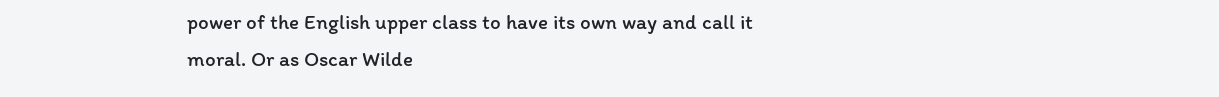power of the English upper class to have its own way and call it moral. Or as Oscar Wilde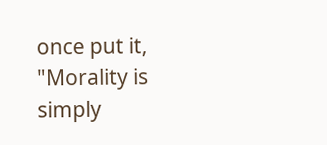once put it, "Morality is simply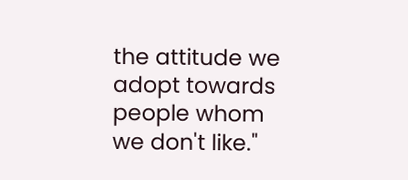the attitude we adopt towards people whom we don't like."